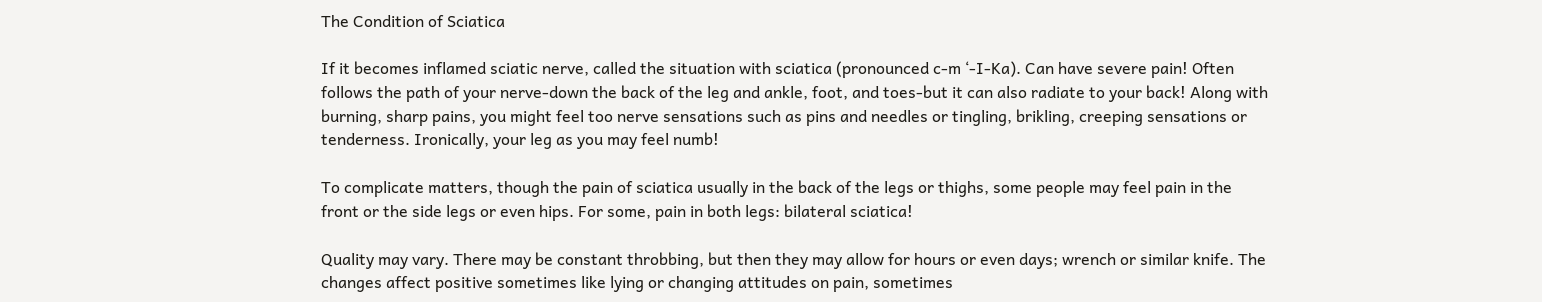The Condition of Sciatica

If it becomes inflamed sciatic nerve, called the situation with sciatica (pronounced c-m ‘-I-Ka). Can have severe pain! Often follows the path of your nerve-down the back of the leg and ankle, foot, and toes-but it can also radiate to your back! Along with burning, sharp pains, you might feel too nerve sensations such as pins and needles or tingling, brikling, creeping sensations or tenderness. Ironically, your leg as you may feel numb!

To complicate matters, though the pain of sciatica usually in the back of the legs or thighs, some people may feel pain in the front or the side legs or even hips. For some, pain in both legs: bilateral sciatica!

Quality may vary. There may be constant throbbing, but then they may allow for hours or even days; wrench or similar knife. The changes affect positive sometimes like lying or changing attitudes on pain, sometimes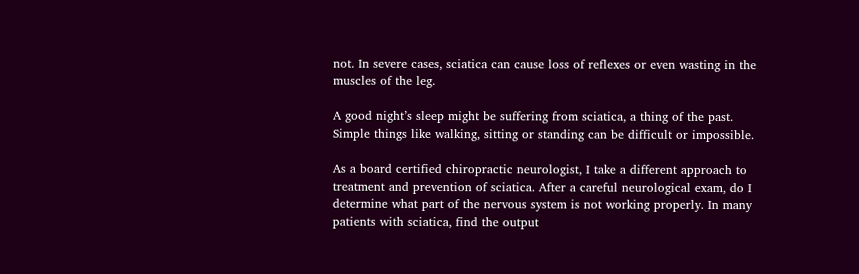not. In severe cases, sciatica can cause loss of reflexes or even wasting in the muscles of the leg.

A good night’s sleep might be suffering from sciatica, a thing of the past. Simple things like walking, sitting or standing can be difficult or impossible.

As a board certified chiropractic neurologist, I take a different approach to treatment and prevention of sciatica. After a careful neurological exam, do I determine what part of the nervous system is not working properly. In many patients with sciatica, find the output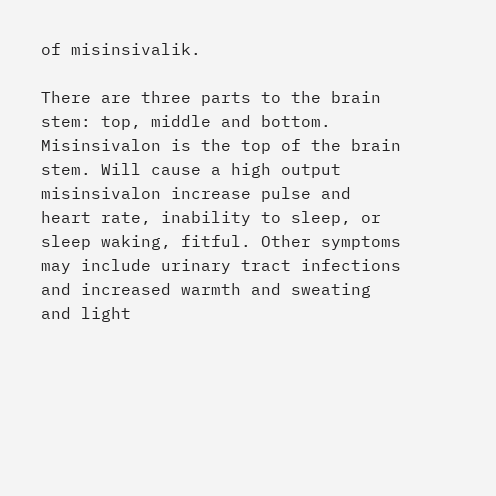of misinsivalik.

There are three parts to the brain stem: top, middle and bottom. Misinsivalon is the top of the brain stem. Will cause a high output misinsivalon increase pulse and heart rate, inability to sleep, or sleep waking, fitful. Other symptoms may include urinary tract infections and increased warmth and sweating and light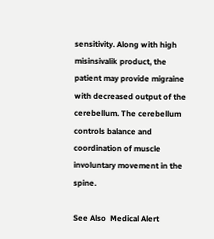sensitivity. Along with high misinsivalik product, the patient may provide migraine with decreased output of the cerebellum. The cerebellum controls balance and coordination of muscle involuntary movement in the spine.

See Also  Medical Alert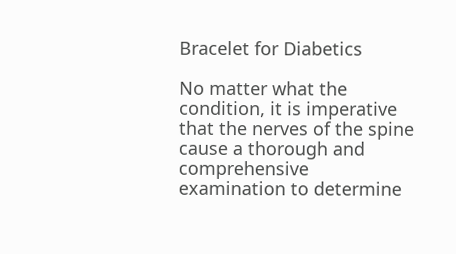Bracelet for Diabetics

No matter what the condition, it is imperative that the nerves of the spine cause a thorough and comprehensive examination to determine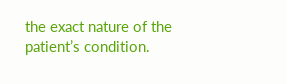the exact nature of the patient’s condition.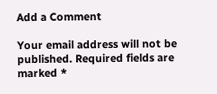Add a Comment

Your email address will not be published. Required fields are marked *